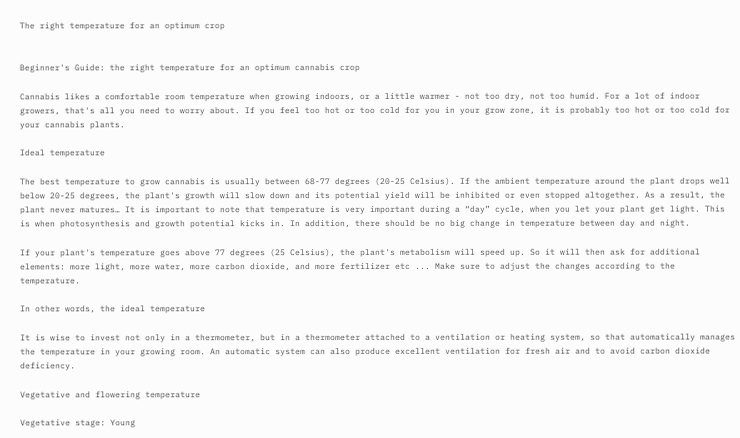The right temperature for an optimum crop


Beginner's Guide: the right temperature for an optimum cannabis crop

Cannabis likes a comfortable room temperature when growing indoors, or a little warmer - not too dry, not too humid. For a lot of indoor growers, that's all you need to worry about. If you feel too hot or too cold for you in your grow zone, it is probably too hot or too cold for your cannabis plants.

Ideal temperature

The best temperature to grow cannabis is usually between 68-77 degrees (20-25 Celsius). If the ambient temperature around the plant drops well below 20-25 degrees, the plant's growth will slow down and its potential yield will be inhibited or even stopped altogether. As a result, the plant never matures… It is important to note that temperature is very important during a “day” cycle, when you let your plant get light. This is when photosynthesis and growth potential kicks in. In addition, there should be no big change in temperature between day and night.

If your plant's temperature goes above 77 degrees (25 Celsius), the plant's metabolism will speed up. So it will then ask for additional elements: more light, more water, more carbon dioxide, and more fertilizer etc ... Make sure to adjust the changes according to the temperature.

In other words, the ideal temperature

It is wise to invest not only in a thermometer, but in a thermometer attached to a ventilation or heating system, so that automatically manages the temperature in your growing room. An automatic system can also produce excellent ventilation for fresh air and to avoid carbon dioxide deficiency.

Vegetative and flowering temperature

Vegetative stage: Young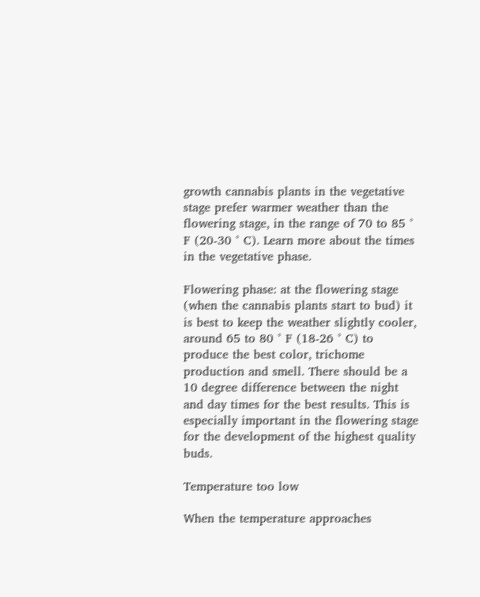growth cannabis plants in the vegetative stage prefer warmer weather than the flowering stage, in the range of 70 to 85 ° F (20-30 ° C). Learn more about the times in the vegetative phase.

Flowering phase: at the flowering stage (when the cannabis plants start to bud) it is best to keep the weather slightly cooler, around 65 to 80 ° F (18-26 ° C) to produce the best color, trichome production and smell. There should be a 10 degree difference between the night and day times for the best results. This is especially important in the flowering stage for the development of the highest quality buds.

Temperature too low

When the temperature approaches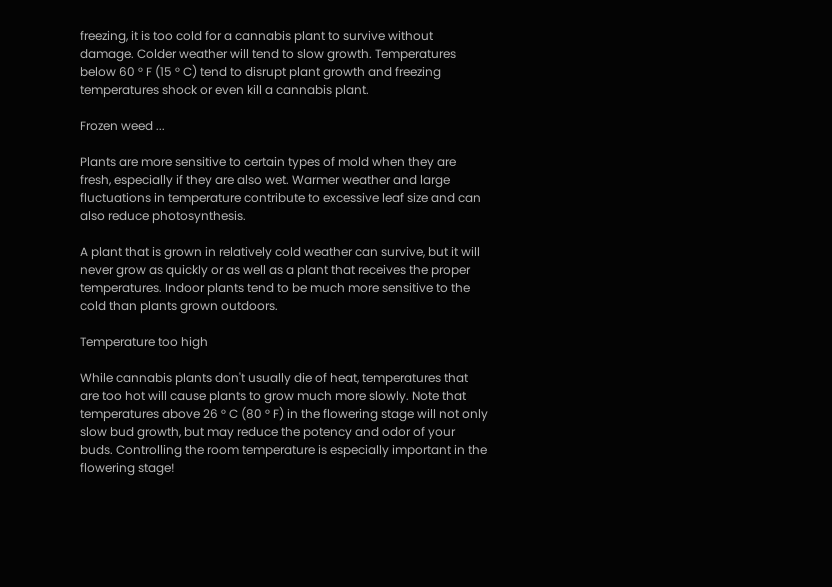freezing, it is too cold for a cannabis plant to survive without damage. Colder weather will tend to slow growth. Temperatures below 60 ° F (15 ° C) tend to disrupt plant growth and freezing temperatures shock or even kill a cannabis plant.

Frozen weed ...

Plants are more sensitive to certain types of mold when they are fresh, especially if they are also wet. Warmer weather and large fluctuations in temperature contribute to excessive leaf size and can also reduce photosynthesis.

A plant that is grown in relatively cold weather can survive, but it will never grow as quickly or as well as a plant that receives the proper temperatures. Indoor plants tend to be much more sensitive to the cold than plants grown outdoors.

Temperature too high

While cannabis plants don't usually die of heat, temperatures that are too hot will cause plants to grow much more slowly. Note that temperatures above 26 ° C (80 ° F) in the flowering stage will not only slow bud growth, but may reduce the potency and odor of your buds. Controlling the room temperature is especially important in the flowering stage!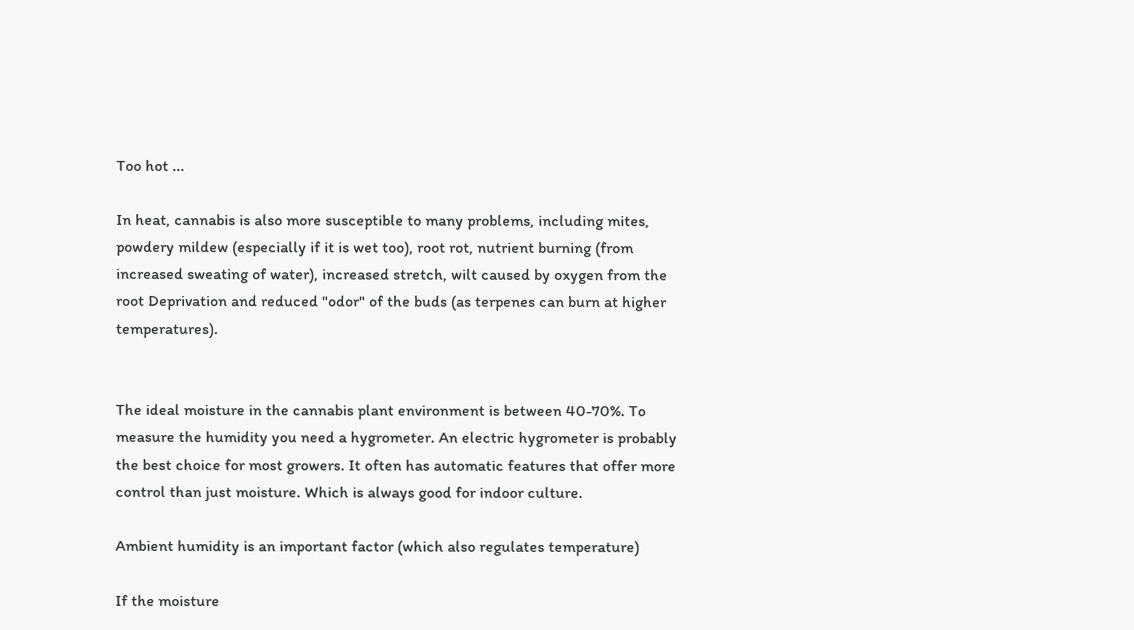Too hot ...

In heat, cannabis is also more susceptible to many problems, including mites, powdery mildew (especially if it is wet too), root rot, nutrient burning (from increased sweating of water), increased stretch, wilt caused by oxygen from the root Deprivation and reduced "odor" of the buds (as terpenes can burn at higher temperatures).


The ideal moisture in the cannabis plant environment is between 40-70%. To measure the humidity you need a hygrometer. An electric hygrometer is probably the best choice for most growers. It often has automatic features that offer more control than just moisture. Which is always good for indoor culture.

Ambient humidity is an important factor (which also regulates temperature)

If the moisture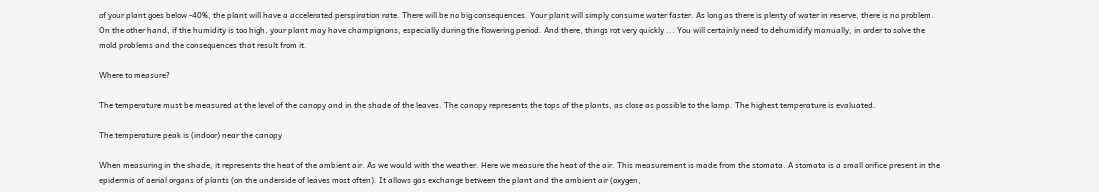of your plant goes below -40%, the plant will have a accelerated perspiration rate. There will be no big consequences. Your plant will simply consume water faster. As long as there is plenty of water in reserve, there is no problem. On the other hand, if the humidity is too high, your plant may have champignons, especially during the flowering period. And there, things rot very quickly ... You will certainly need to dehumidify manually, in order to solve the mold problems and the consequences that result from it.

Where to measure?

The temperature must be measured at the level of the canopy and in the shade of the leaves. The canopy represents the tops of the plants, as close as possible to the lamp. The highest temperature is evaluated.

The temperature peak is (indoor) near the canopy

When measuring in the shade, it represents the heat of the ambient air. As we would with the weather. Here we measure the heat of the air. This measurement is made from the stomata. A stomata is a small orifice present in the epidermis of aerial organs of plants (on the underside of leaves most often). It allows gas exchange between the plant and the ambient air (oxygen,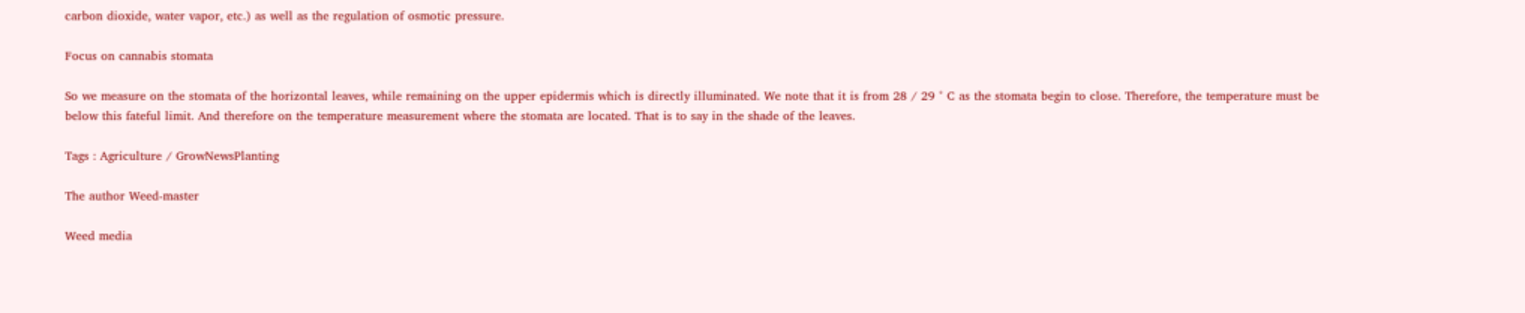carbon dioxide, water vapor, etc.) as well as the regulation of osmotic pressure.

Focus on cannabis stomata

So we measure on the stomata of the horizontal leaves, while remaining on the upper epidermis which is directly illuminated. We note that it is from 28 / 29 ° C as the stomata begin to close. Therefore, the temperature must be below this fateful limit. And therefore on the temperature measurement where the stomata are located. That is to say in the shade of the leaves.

Tags : Agriculture / GrowNewsPlanting

The author Weed-master

Weed media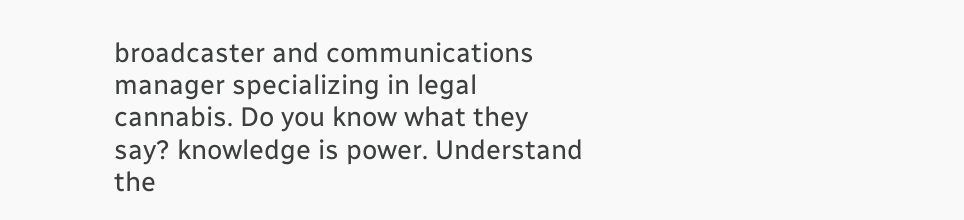broadcaster and communications manager specializing in legal cannabis. Do you know what they say? knowledge is power. Understand the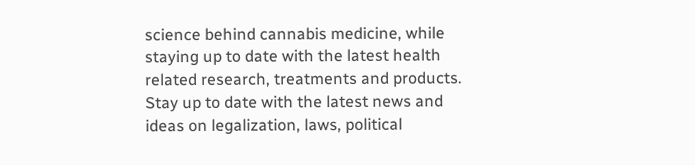science behind cannabis medicine, while staying up to date with the latest health related research, treatments and products. Stay up to date with the latest news and ideas on legalization, laws, political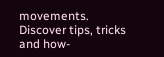movements. Discover tips, tricks and how-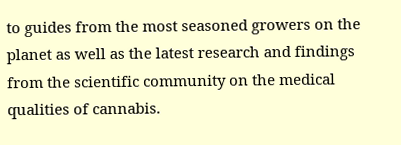to guides from the most seasoned growers on the planet as well as the latest research and findings from the scientific community on the medical qualities of cannabis.